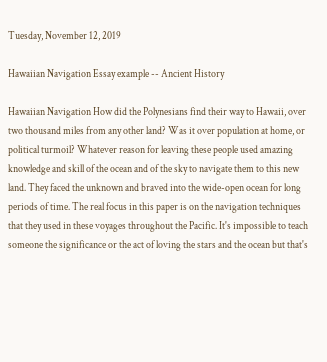Tuesday, November 12, 2019

Hawaiian Navigation Essay example -- Ancient History

Hawaiian Navigation How did the Polynesians find their way to Hawaii, over two thousand miles from any other land? Was it over population at home, or political turmoil? Whatever reason for leaving these people used amazing knowledge and skill of the ocean and of the sky to navigate them to this new land. They faced the unknown and braved into the wide-open ocean for long periods of time. The real focus in this paper is on the navigation techniques that they used in these voyages throughout the Pacific. It's impossible to teach someone the significance or the act of loving the stars and the ocean but that's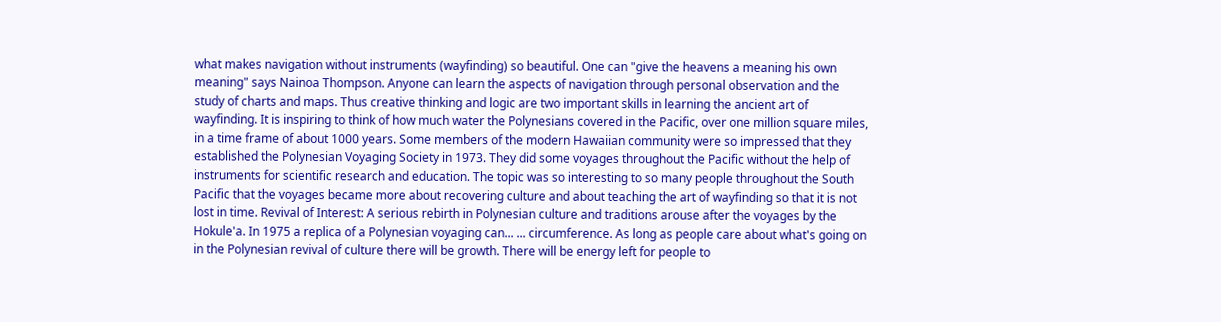what makes navigation without instruments (wayfinding) so beautiful. One can "give the heavens a meaning his own meaning" says Nainoa Thompson. Anyone can learn the aspects of navigation through personal observation and the study of charts and maps. Thus creative thinking and logic are two important skills in learning the ancient art of wayfinding. It is inspiring to think of how much water the Polynesians covered in the Pacific, over one million square miles, in a time frame of about 1000 years. Some members of the modern Hawaiian community were so impressed that they established the Polynesian Voyaging Society in 1973. They did some voyages throughout the Pacific without the help of instruments for scientific research and education. The topic was so interesting to so many people throughout the South Pacific that the voyages became more about recovering culture and about teaching the art of wayfinding so that it is not lost in time. Revival of Interest: A serious rebirth in Polynesian culture and traditions arouse after the voyages by the Hokule'a. In 1975 a replica of a Polynesian voyaging can... ... circumference. As long as people care about what's going on in the Polynesian revival of culture there will be growth. There will be energy left for people to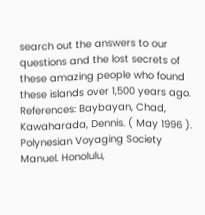search out the answers to our questions and the lost secrets of these amazing people who found these islands over 1,500 years ago. References: Baybayan, Chad, Kawaharada, Dennis. ( May 1996 ). Polynesian Voyaging Society Manuel. Honolulu,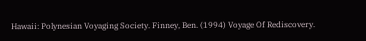Hawaii: Polynesian Voyaging Society. Finney, Ben. (1994) Voyage Of Rediscovery.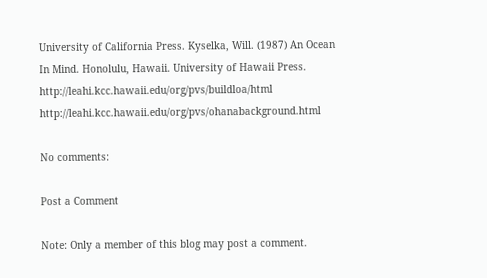University of California Press. Kyselka, Will. (1987) An Ocean In Mind. Honolulu, Hawaii. University of Hawaii Press. http://leahi.kcc.hawaii.edu/org/pvs/buildloa/html http://leahi.kcc.hawaii.edu/org/pvs/ohanabackground.html

No comments:

Post a Comment

Note: Only a member of this blog may post a comment.